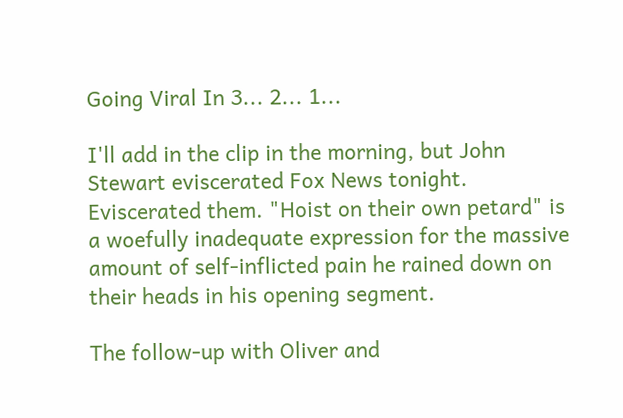Going Viral In 3... 2... 1...

I'll add in the clip in the morning, but John Stewart eviscerated Fox News tonight. Eviscerated them. "Hoist on their own petard" is a woefully inadequate expression for the massive amount of self-inflicted pain he rained down on their heads in his opening segment.

The follow-up with Oliver and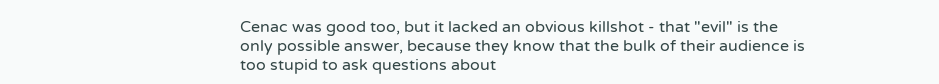Cenac was good too, but it lacked an obvious killshot - that "evil" is the only possible answer, because they know that the bulk of their audience is too stupid to ask questions about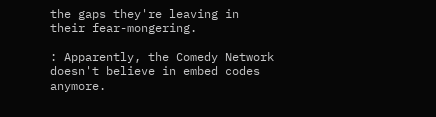the gaps they're leaving in their fear-mongering.

: Apparently, the Comedy Network doesn't believe in embed codes anymore.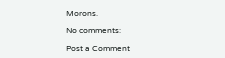Morons.

No comments:

Post a Comment